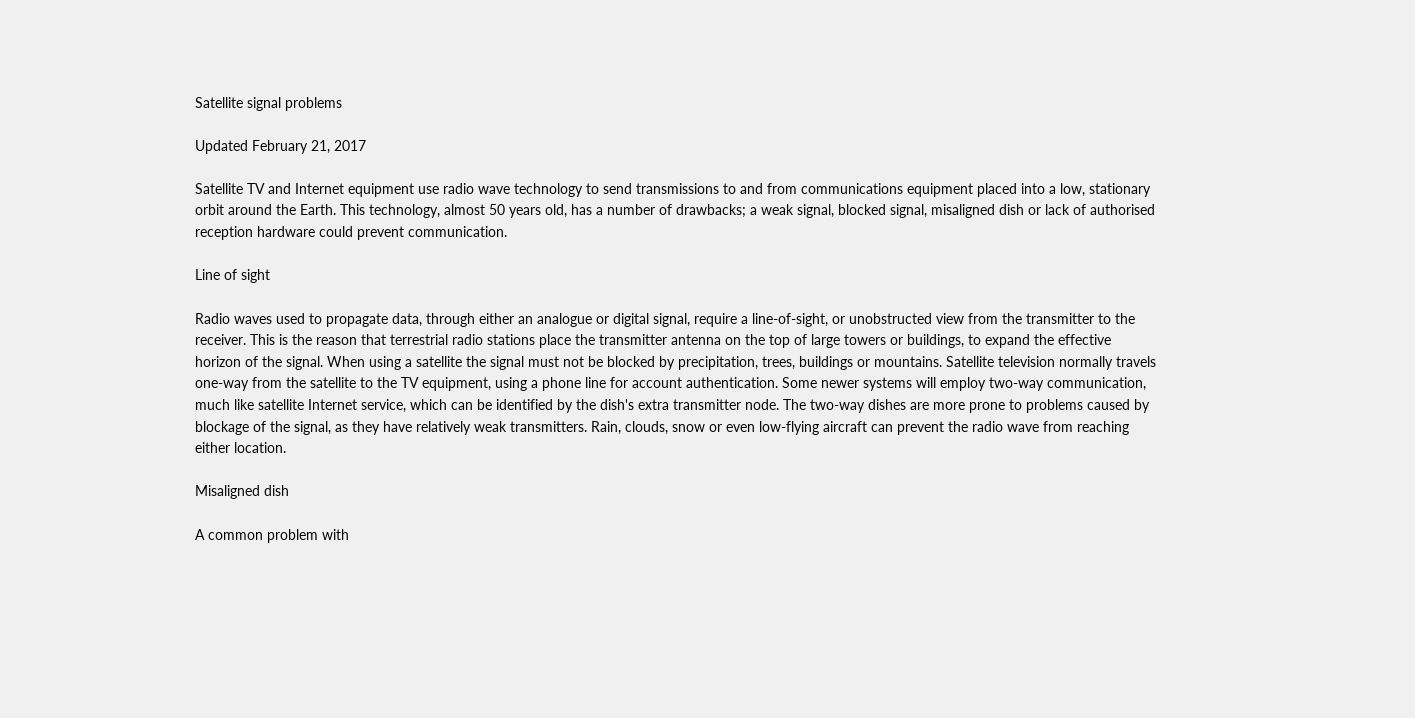Satellite signal problems

Updated February 21, 2017

Satellite TV and Internet equipment use radio wave technology to send transmissions to and from communications equipment placed into a low, stationary orbit around the Earth. This technology, almost 50 years old, has a number of drawbacks; a weak signal, blocked signal, misaligned dish or lack of authorised reception hardware could prevent communication.

Line of sight

Radio waves used to propagate data, through either an analogue or digital signal, require a line-of-sight, or unobstructed view from the transmitter to the receiver. This is the reason that terrestrial radio stations place the transmitter antenna on the top of large towers or buildings, to expand the effective horizon of the signal. When using a satellite the signal must not be blocked by precipitation, trees, buildings or mountains. Satellite television normally travels one-way from the satellite to the TV equipment, using a phone line for account authentication. Some newer systems will employ two-way communication, much like satellite Internet service, which can be identified by the dish's extra transmitter node. The two-way dishes are more prone to problems caused by blockage of the signal, as they have relatively weak transmitters. Rain, clouds, snow or even low-flying aircraft can prevent the radio wave from reaching either location.

Misaligned dish

A common problem with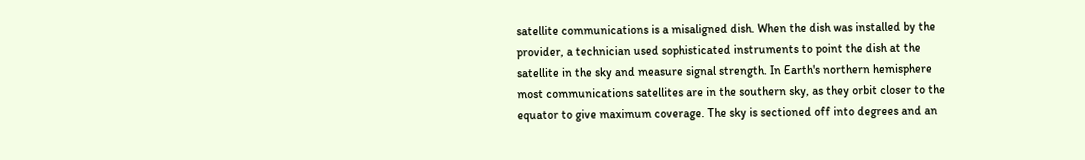satellite communications is a misaligned dish. When the dish was installed by the provider, a technician used sophisticated instruments to point the dish at the satellite in the sky and measure signal strength. In Earth's northern hemisphere most communications satellites are in the southern sky, as they orbit closer to the equator to give maximum coverage. The sky is sectioned off into degrees and an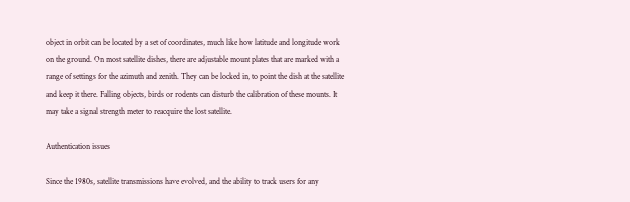object in orbit can be located by a set of coordinates, much like how latitude and longitude work on the ground. On most satellite dishes, there are adjustable mount plates that are marked with a range of settings for the azimuth and zenith. They can be locked in, to point the dish at the satellite and keep it there. Falling objects, birds or rodents can disturb the calibration of these mounts. It may take a signal strength meter to reacquire the lost satellite.

Authentication issues

Since the 1980s, satellite transmissions have evolved, and the ability to track users for any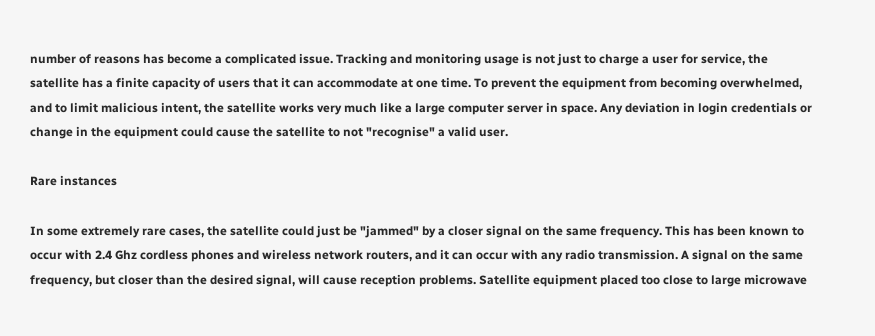number of reasons has become a complicated issue. Tracking and monitoring usage is not just to charge a user for service, the satellite has a finite capacity of users that it can accommodate at one time. To prevent the equipment from becoming overwhelmed, and to limit malicious intent, the satellite works very much like a large computer server in space. Any deviation in login credentials or change in the equipment could cause the satellite to not "recognise" a valid user.

Rare instances

In some extremely rare cases, the satellite could just be "jammed" by a closer signal on the same frequency. This has been known to occur with 2.4 Ghz cordless phones and wireless network routers, and it can occur with any radio transmission. A signal on the same frequency, but closer than the desired signal, will cause reception problems. Satellite equipment placed too close to large microwave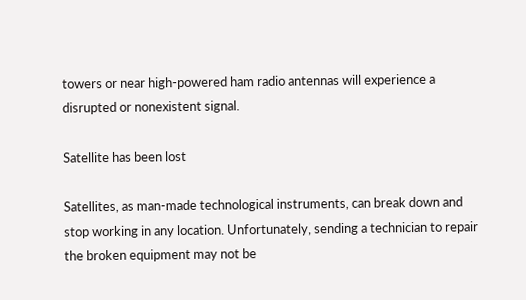towers or near high-powered ham radio antennas will experience a disrupted or nonexistent signal.

Satellite has been lost

Satellites, as man-made technological instruments, can break down and stop working in any location. Unfortunately, sending a technician to repair the broken equipment may not be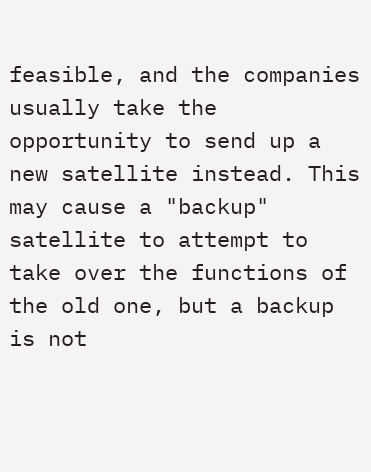feasible, and the companies usually take the opportunity to send up a new satellite instead. This may cause a "backup" satellite to attempt to take over the functions of the old one, but a backup is not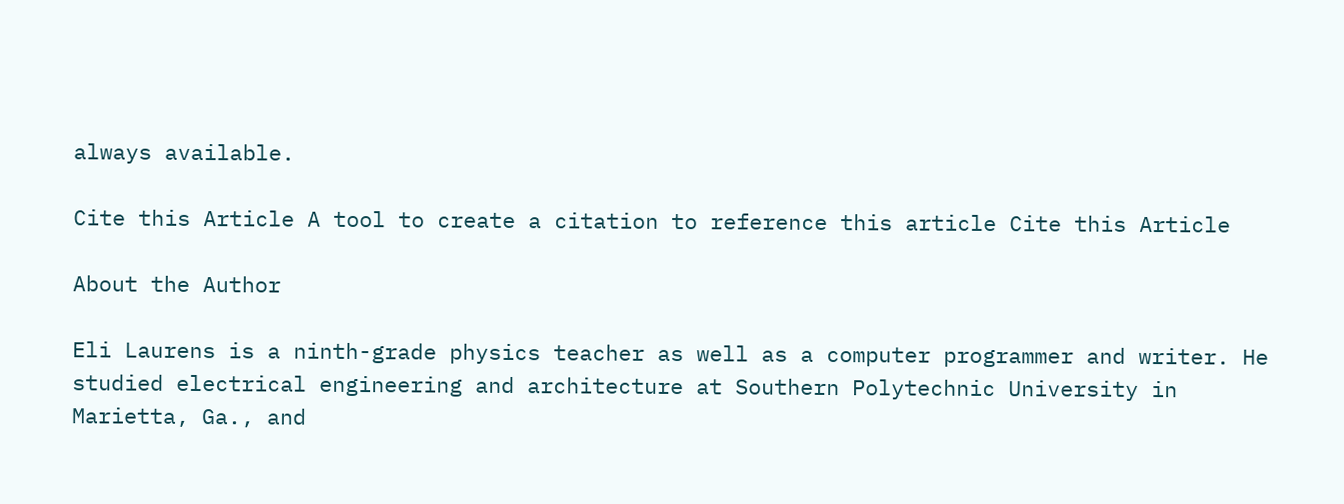always available.

Cite this Article A tool to create a citation to reference this article Cite this Article

About the Author

Eli Laurens is a ninth-grade physics teacher as well as a computer programmer and writer. He studied electrical engineering and architecture at Southern Polytechnic University in Marietta, Ga., and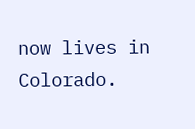now lives in Colorado.